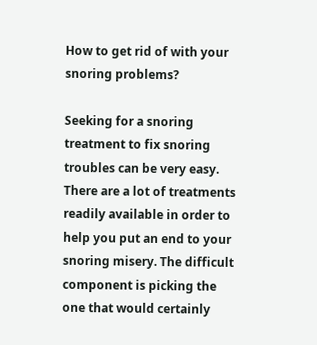How to get rid of with your snoring problems?

Seeking for a snoring treatment to fix snoring troubles can be very easy. There are a lot of treatments readily available in order to help you put an end to your snoring misery. The difficult component is picking the one that would certainly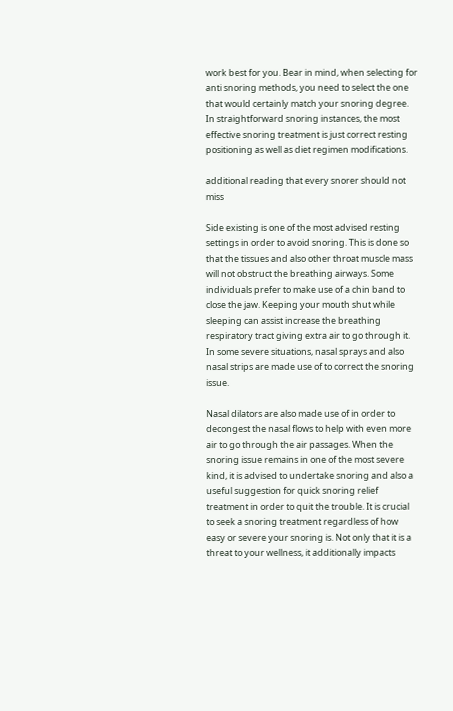work best for you. Bear in mind, when selecting for anti snoring methods, you need to select the one that would certainly match your snoring degree. In straightforward snoring instances, the most effective snoring treatment is just correct resting positioning as well as diet regimen modifications.

additional reading that every snorer should not miss

Side existing is one of the most advised resting settings in order to avoid snoring. This is done so that the tissues and also other throat muscle mass will not obstruct the breathing airways. Some individuals prefer to make use of a chin band to close the jaw. Keeping your mouth shut while sleeping can assist increase the breathing respiratory tract giving extra air to go through it. In some severe situations, nasal sprays and also nasal strips are made use of to correct the snoring issue.

Nasal dilators are also made use of in order to decongest the nasal flows to help with even more air to go through the air passages. When the snoring issue remains in one of the most severe kind, it is advised to undertake snoring and also a useful suggestion for quick snoring relief treatment in order to quit the trouble. It is crucial to seek a snoring treatment regardless of how easy or severe your snoring is. Not only that it is a threat to your wellness, it additionally impacts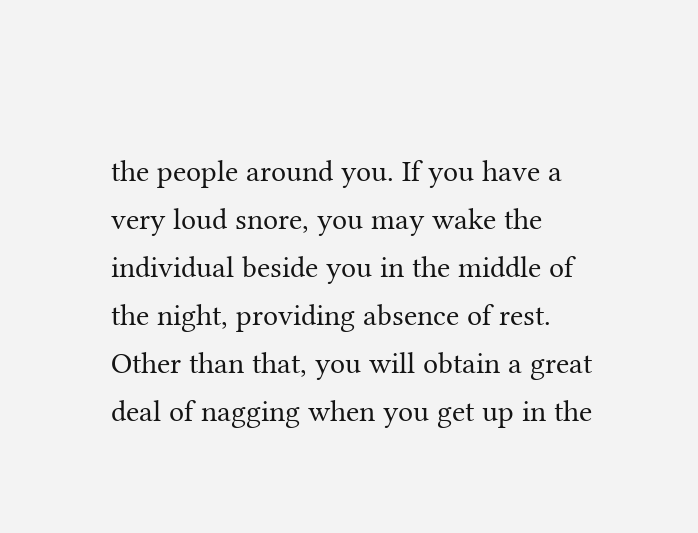the people around you. If you have a very loud snore, you may wake the individual beside you in the middle of the night, providing absence of rest. Other than that, you will obtain a great deal of nagging when you get up in the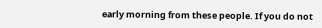early morning from these people. If you do not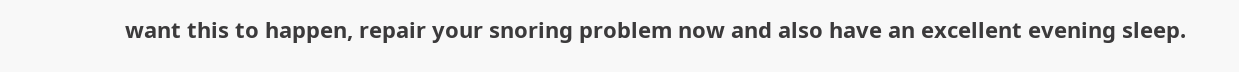want this to happen, repair your snoring problem now and also have an excellent evening sleep.